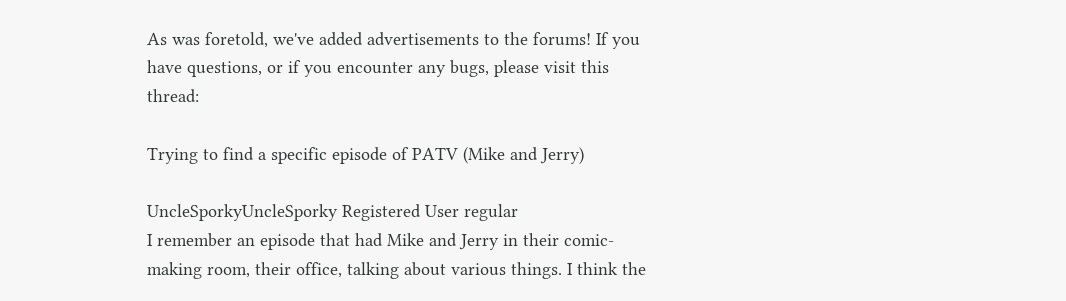As was foretold, we've added advertisements to the forums! If you have questions, or if you encounter any bugs, please visit this thread:

Trying to find a specific episode of PATV (Mike and Jerry)

UncleSporkyUncleSporky Registered User regular
I remember an episode that had Mike and Jerry in their comic-making room, their office, talking about various things. I think the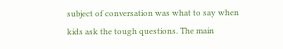subject of conversation was what to say when kids ask the tough questions. The main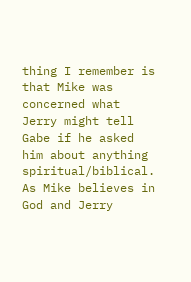thing I remember is that Mike was concerned what Jerry might tell Gabe if he asked him about anything spiritual/biblical. As Mike believes in God and Jerry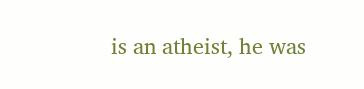is an atheist, he was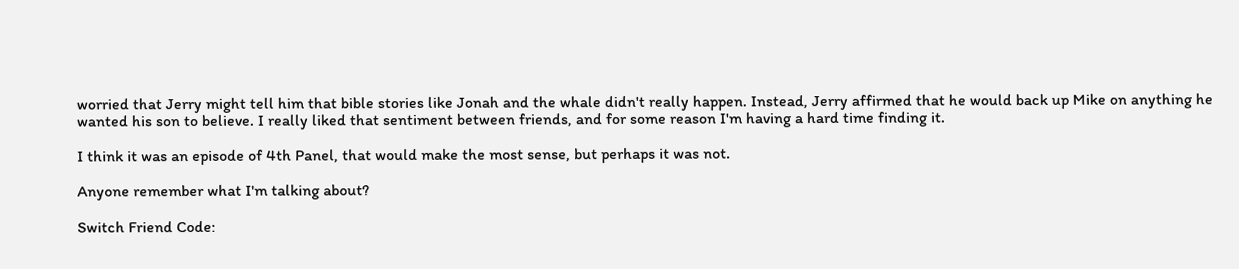worried that Jerry might tell him that bible stories like Jonah and the whale didn't really happen. Instead, Jerry affirmed that he would back up Mike on anything he wanted his son to believe. I really liked that sentiment between friends, and for some reason I'm having a hard time finding it.

I think it was an episode of 4th Panel, that would make the most sense, but perhaps it was not.

Anyone remember what I'm talking about?

Switch Friend Code: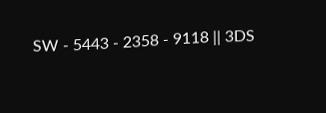SW - 5443 - 2358 - 9118 || 3DS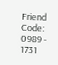Friend Code: 0989 - 1731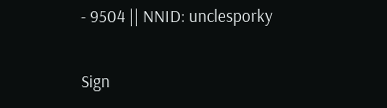- 9504 || NNID: unclesporky


Sign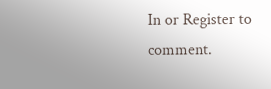In or Register to comment.